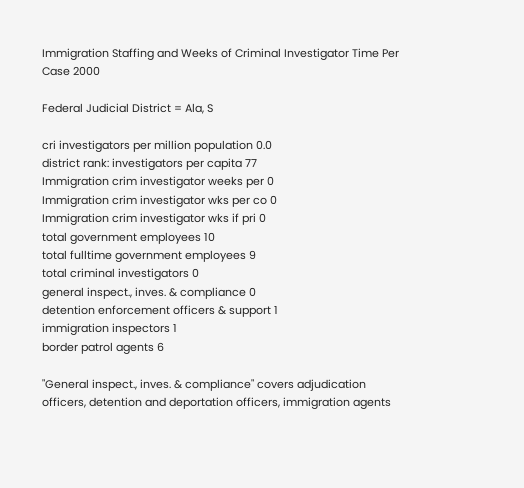Immigration Staffing and Weeks of Criminal Investigator Time Per Case 2000

Federal Judicial District = Ala, S

cri investigators per million population 0.0
district rank: investigators per capita 77
Immigration crim investigator weeks per 0
Immigration crim investigator wks per co 0
Immigration crim investigator wks if pri 0
total government employees 10
total fulltime government employees 9
total criminal investigators 0
general inspect., inves. & compliance 0
detention enforcement officers & support 1
immigration inspectors 1
border patrol agents 6

"General inspect., inves. & compliance" covers adjudication officers, detention and deportation officers, immigration agents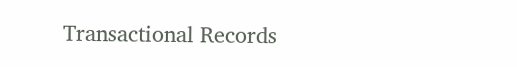Transactional Records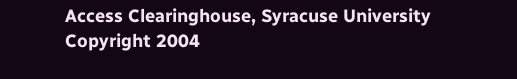Access Clearinghouse, Syracuse University
Copyright 2004